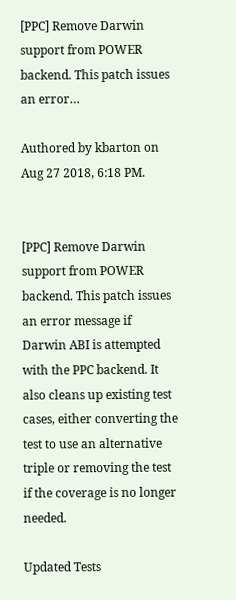[PPC] Remove Darwin support from POWER backend. This patch issues an error…

Authored by kbarton on Aug 27 2018, 6:18 PM.


[PPC] Remove Darwin support from POWER backend. This patch issues an error message if Darwin ABI is attempted with the PPC backend. It also cleans up existing test cases, either converting the test to use an alternative triple or removing the test if the coverage is no longer needed.

Updated Tests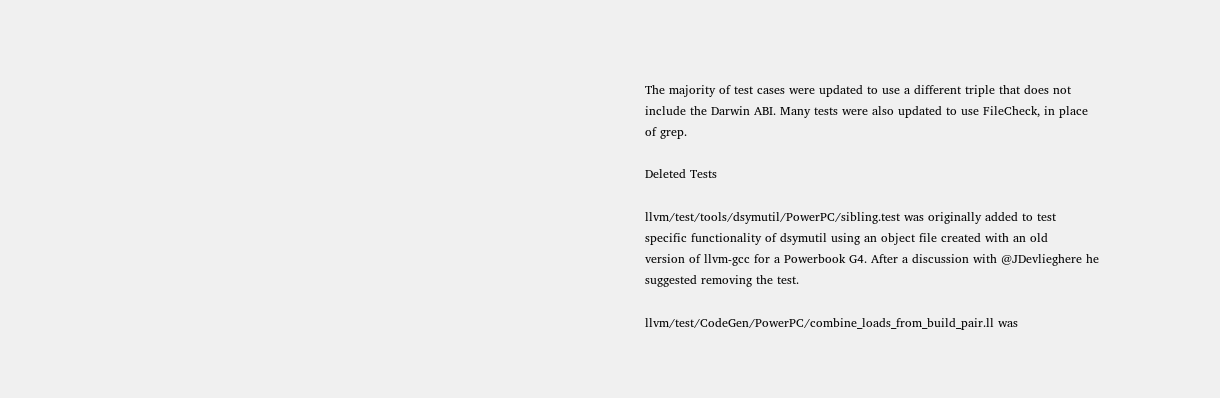The majority of test cases were updated to use a different triple that does not
include the Darwin ABI. Many tests were also updated to use FileCheck, in place
of grep.

Deleted Tests

llvm/test/tools/dsymutil/PowerPC/sibling.test was originally added to test
specific functionality of dsymutil using an object file created with an old
version of llvm-gcc for a Powerbook G4. After a discussion with @JDevlieghere he
suggested removing the test.

llvm/test/CodeGen/PowerPC/combine_loads_from_build_pair.ll was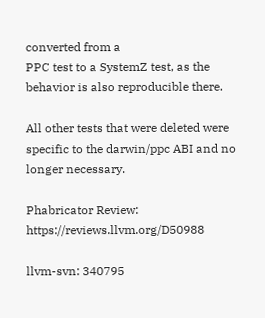converted from a
PPC test to a SystemZ test, as the behavior is also reproducible there.

All other tests that were deleted were specific to the darwin/ppc ABI and no
longer necessary.

Phabricator Review: https://reviews.llvm.org/D50988

llvm-svn: 340795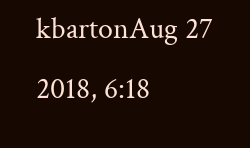kbartonAug 27 2018, 6:18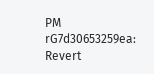PM
rG7d30653259ea: Revert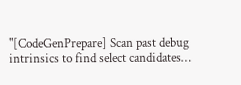"[CodeGenPrepare] Scan past debug intrinsics to find select candidates…